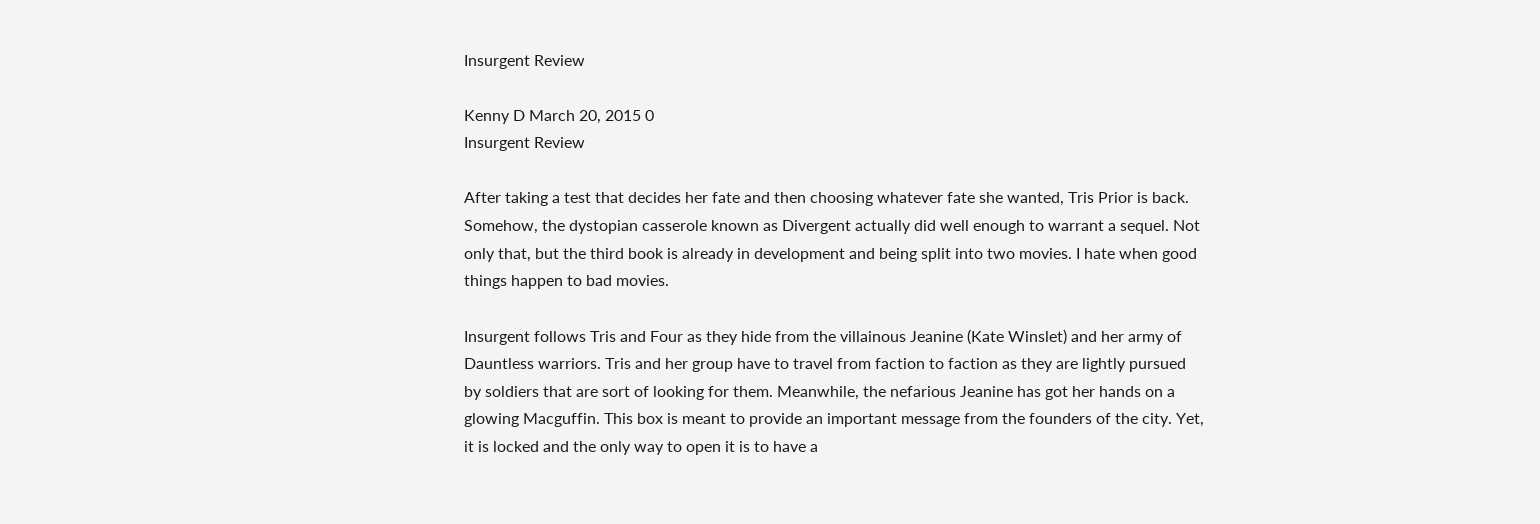Insurgent Review

Kenny D March 20, 2015 0
Insurgent Review

After taking a test that decides her fate and then choosing whatever fate she wanted, Tris Prior is back. Somehow, the dystopian casserole known as Divergent actually did well enough to warrant a sequel. Not only that, but the third book is already in development and being split into two movies. I hate when good things happen to bad movies.

Insurgent follows Tris and Four as they hide from the villainous Jeanine (Kate Winslet) and her army of Dauntless warriors. Tris and her group have to travel from faction to faction as they are lightly pursued by soldiers that are sort of looking for them. Meanwhile, the nefarious Jeanine has got her hands on a glowing Macguffin. This box is meant to provide an important message from the founders of the city. Yet, it is locked and the only way to open it is to have a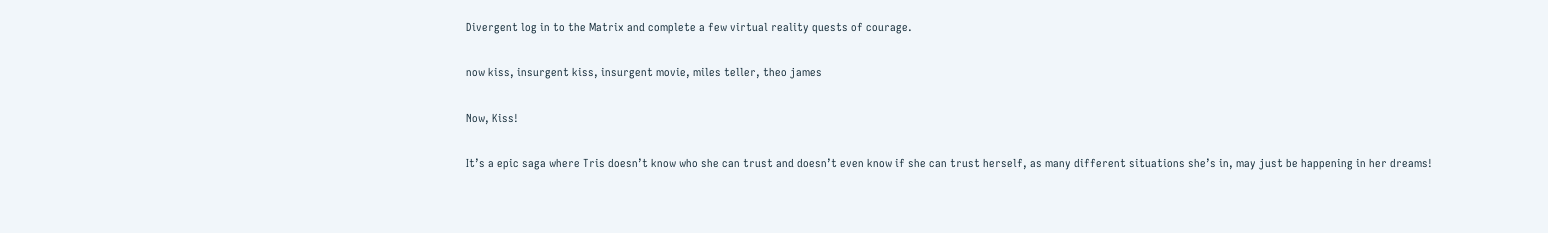Divergent log in to the Matrix and complete a few virtual reality quests of courage.

now kiss, insurgent kiss, insurgent movie, miles teller, theo james

Now, Kiss!

It’s a epic saga where Tris doesn’t know who she can trust and doesn’t even know if she can trust herself, as many different situations she’s in, may just be happening in her dreams!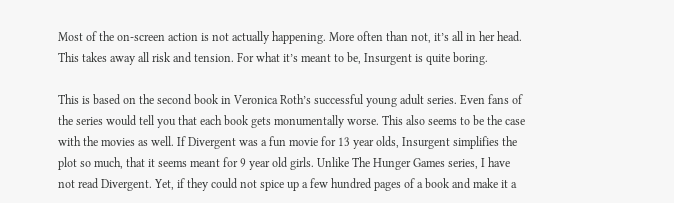Most of the on-screen action is not actually happening. More often than not, it’s all in her head. This takes away all risk and tension. For what it’s meant to be, Insurgent is quite boring.

This is based on the second book in Veronica Roth’s successful young adult series. Even fans of the series would tell you that each book gets monumentally worse. This also seems to be the case with the movies as well. If Divergent was a fun movie for 13 year olds, Insurgent simplifies the plot so much, that it seems meant for 9 year old girls. Unlike The Hunger Games series, I have not read Divergent. Yet, if they could not spice up a few hundred pages of a book and make it a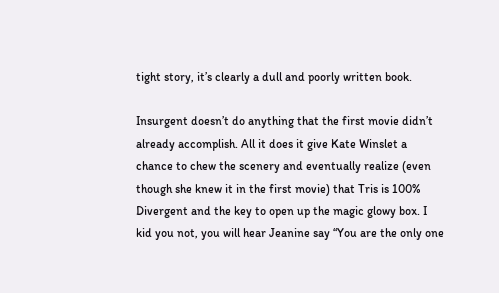tight story, it’s clearly a dull and poorly written book.

Insurgent doesn’t do anything that the first movie didn’t already accomplish. All it does it give Kate Winslet a chance to chew the scenery and eventually realize (even though she knew it in the first movie) that Tris is 100% Divergent and the key to open up the magic glowy box. I kid you not, you will hear Jeanine say “You are the only one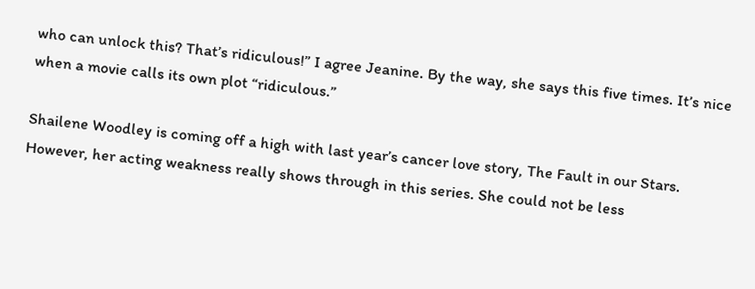who can unlock this? That’s ridiculous!” I agree Jeanine. By the way, she says this five times. It’s nice when a movie calls its own plot “ridiculous.”

Shailene Woodley is coming off a high with last year’s cancer love story, The Fault in our Stars. However, her acting weakness really shows through in this series. She could not be less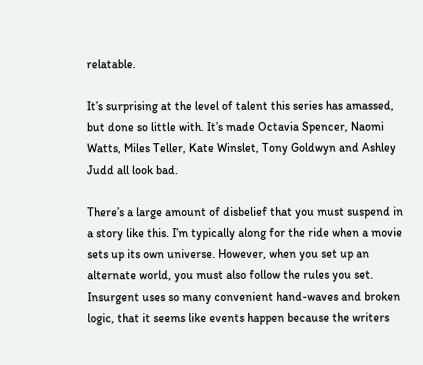relatable.

It’s surprising at the level of talent this series has amassed, but done so little with. It’s made Octavia Spencer, Naomi Watts, Miles Teller, Kate Winslet, Tony Goldwyn and Ashley Judd all look bad.

There’s a large amount of disbelief that you must suspend in a story like this. I’m typically along for the ride when a movie sets up its own universe. However, when you set up an alternate world, you must also follow the rules you set. Insurgent uses so many convenient hand-waves and broken logic, that it seems like events happen because the writers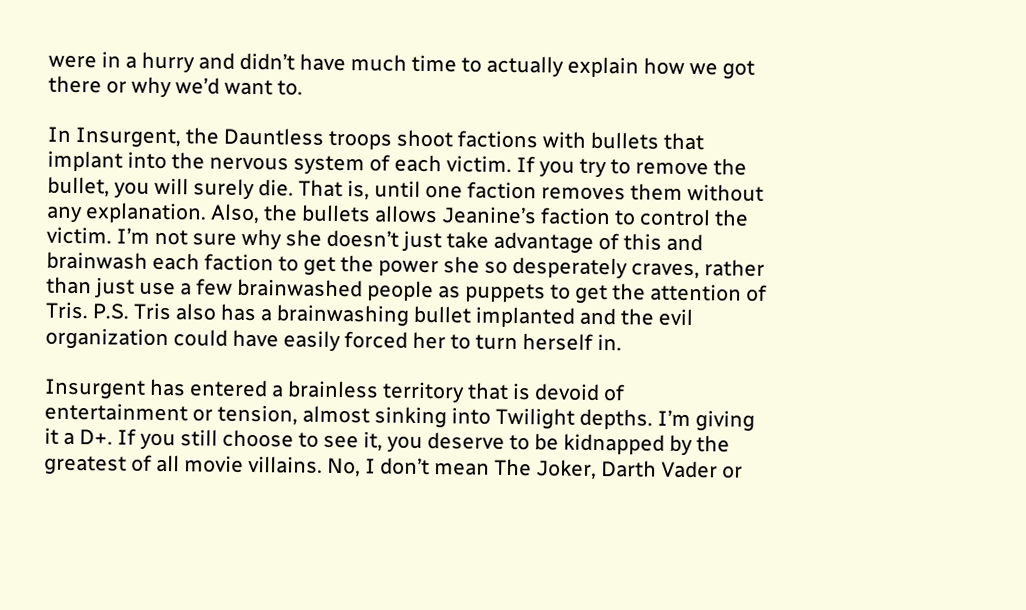were in a hurry and didn’t have much time to actually explain how we got there or why we’d want to.

In Insurgent, the Dauntless troops shoot factions with bullets that implant into the nervous system of each victim. If you try to remove the bullet, you will surely die. That is, until one faction removes them without any explanation. Also, the bullets allows Jeanine’s faction to control the victim. I’m not sure why she doesn’t just take advantage of this and brainwash each faction to get the power she so desperately craves, rather than just use a few brainwashed people as puppets to get the attention of Tris. P.S. Tris also has a brainwashing bullet implanted and the evil organization could have easily forced her to turn herself in.

Insurgent has entered a brainless territory that is devoid of entertainment or tension, almost sinking into Twilight depths. I’m giving it a D+. If you still choose to see it, you deserve to be kidnapped by the greatest of all movie villains. No, I don’t mean The Joker, Darth Vader or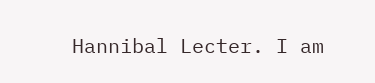Hannibal Lecter. I am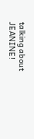talking about JEANINE!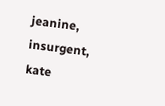jeanine, insurgent, kate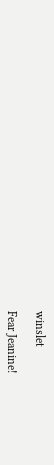winslet

Fear Jeanine!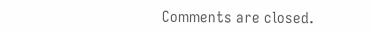Comments are closed.